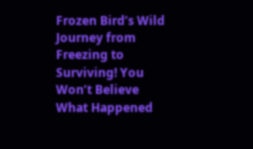Frozen Bird’s Wild Journey from Freezing to Surviving! You Won’t Believe What Happened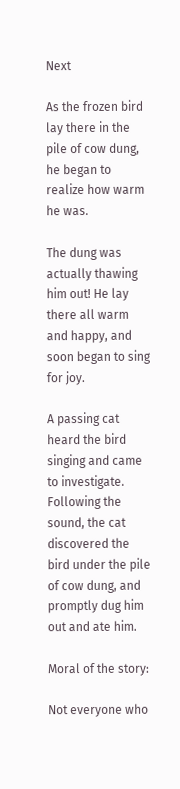Next

As the frozen bird lay there in the pile of cow dung, he began to realize how warm he was.

The dung was actually thawing him out! He lay there all warm and happy, and soon began to sing for joy.

A passing cat heard the bird singing and came to investigate. Following the sound, the cat discovered the bird under the pile of cow dung, and promptly dug him out and ate him.

Moral of the story:

Not everyone who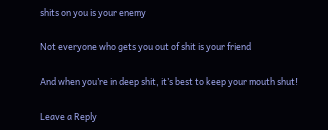shits on you is your enemy

Not everyone who gets you out of shit is your friend

And when you’re in deep shit, it’s best to keep your mouth shut!

Leave a Reply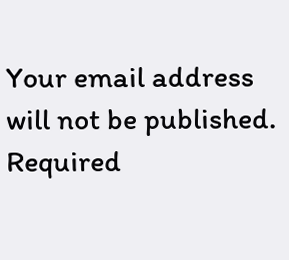Your email address will not be published. Required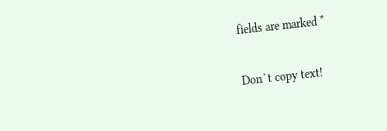fields are marked *

Don`t copy text!